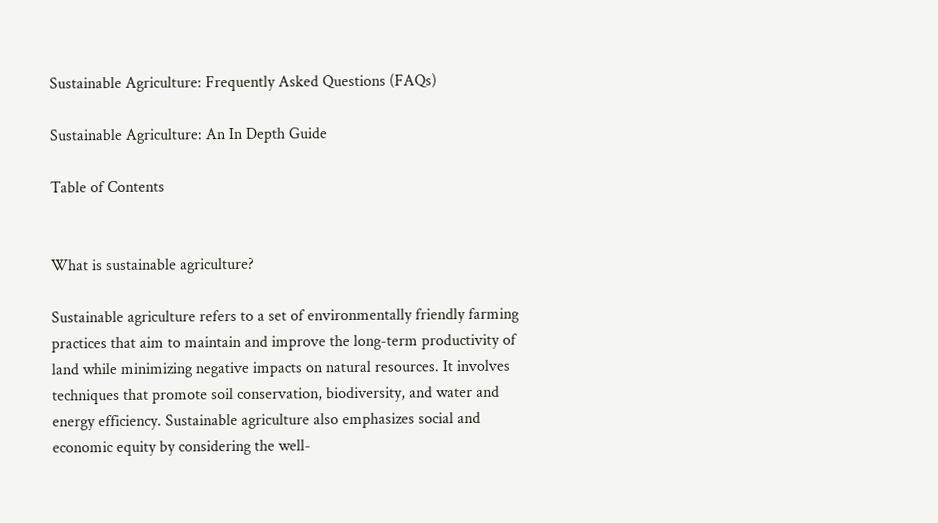Sustainable Agriculture: Frequently Asked Questions (FAQs)

Sustainable Agriculture: An In Depth Guide

Table of Contents


What is sustainable agriculture?

Sustainable agriculture refers to a set of environmentally friendly farming practices that aim to maintain and improve the long-term productivity of land while minimizing negative impacts on natural resources. It involves techniques that promote soil conservation, biodiversity, and water and energy efficiency. Sustainable agriculture also emphasizes social and economic equity by considering the well-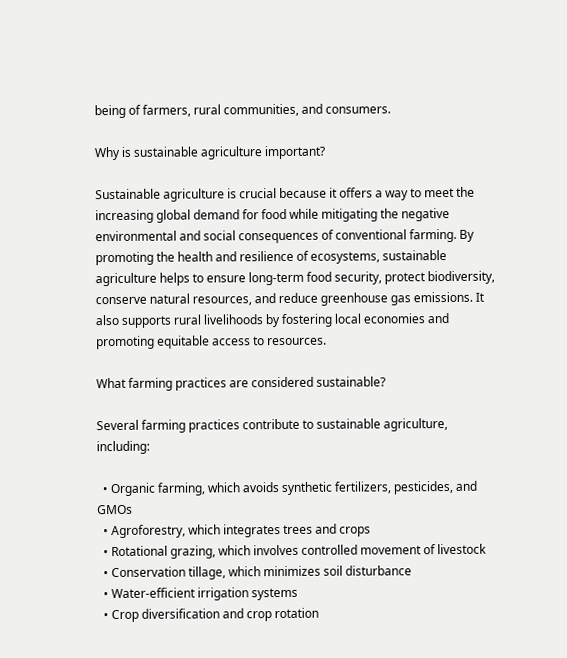being of farmers, rural communities, and consumers.

Why is sustainable agriculture important?

Sustainable agriculture is crucial because it offers a way to meet the increasing global demand for food while mitigating the negative environmental and social consequences of conventional farming. By promoting the health and resilience of ecosystems, sustainable agriculture helps to ensure long-term food security, protect biodiversity, conserve natural resources, and reduce greenhouse gas emissions. It also supports rural livelihoods by fostering local economies and promoting equitable access to resources.

What farming practices are considered sustainable?

Several farming practices contribute to sustainable agriculture, including:

  • Organic farming, which avoids synthetic fertilizers, pesticides, and GMOs
  • Agroforestry, which integrates trees and crops
  • Rotational grazing, which involves controlled movement of livestock
  • Conservation tillage, which minimizes soil disturbance
  • Water-efficient irrigation systems
  • Crop diversification and crop rotation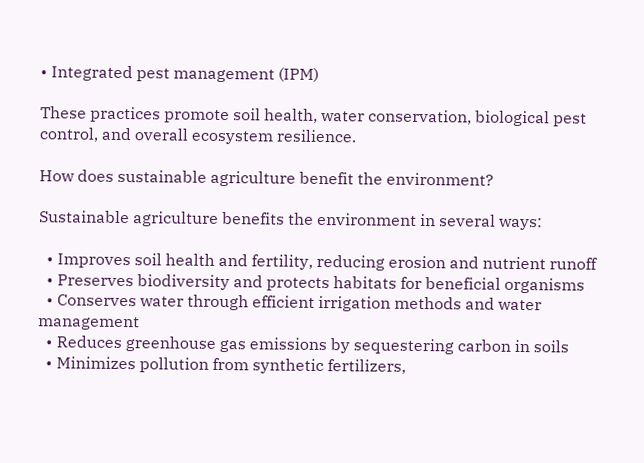• Integrated pest management (IPM)

These practices promote soil health, water conservation, biological pest control, and overall ecosystem resilience.

How does sustainable agriculture benefit the environment?

Sustainable agriculture benefits the environment in several ways:

  • Improves soil health and fertility, reducing erosion and nutrient runoff
  • Preserves biodiversity and protects habitats for beneficial organisms
  • Conserves water through efficient irrigation methods and water management
  • Reduces greenhouse gas emissions by sequestering carbon in soils
  • Minimizes pollution from synthetic fertilizers,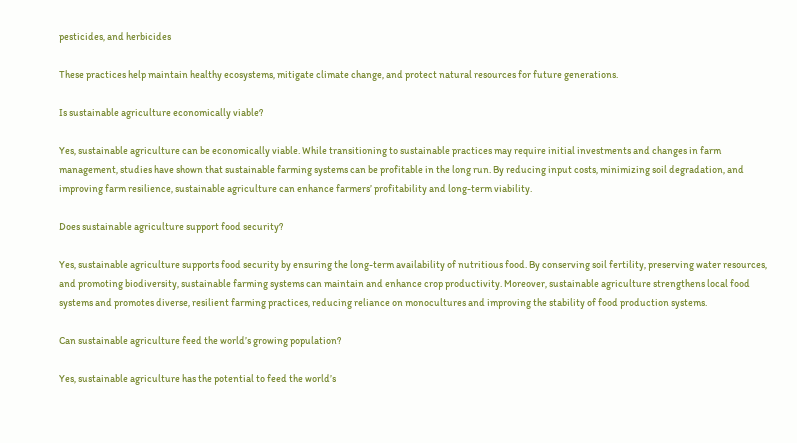pesticides, and herbicides

These practices help maintain healthy ecosystems, mitigate climate change, and protect natural resources for future generations.

Is sustainable agriculture economically viable?

Yes, sustainable agriculture can be economically viable. While transitioning to sustainable practices may require initial investments and changes in farm management, studies have shown that sustainable farming systems can be profitable in the long run. By reducing input costs, minimizing soil degradation, and improving farm resilience, sustainable agriculture can enhance farmers’ profitability and long-term viability.

Does sustainable agriculture support food security?

Yes, sustainable agriculture supports food security by ensuring the long-term availability of nutritious food. By conserving soil fertility, preserving water resources, and promoting biodiversity, sustainable farming systems can maintain and enhance crop productivity. Moreover, sustainable agriculture strengthens local food systems and promotes diverse, resilient farming practices, reducing reliance on monocultures and improving the stability of food production systems.

Can sustainable agriculture feed the world’s growing population?

Yes, sustainable agriculture has the potential to feed the world’s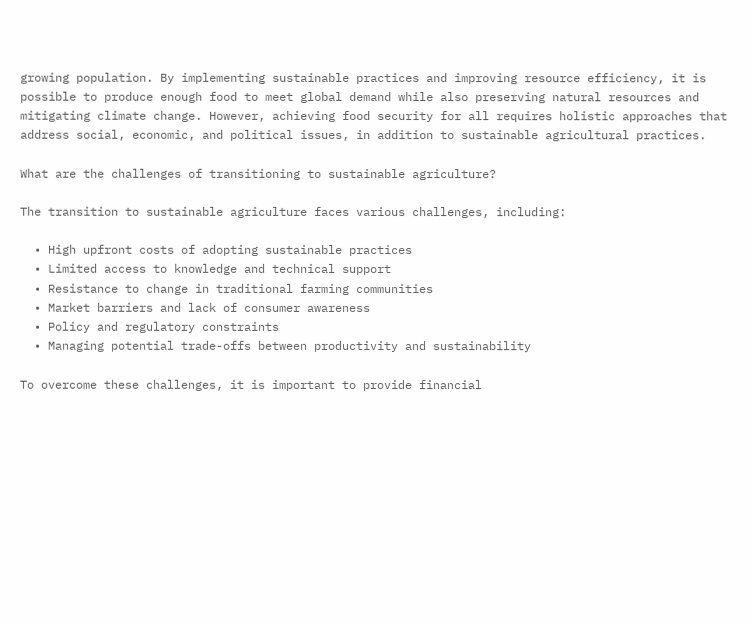growing population. By implementing sustainable practices and improving resource efficiency, it is possible to produce enough food to meet global demand while also preserving natural resources and mitigating climate change. However, achieving food security for all requires holistic approaches that address social, economic, and political issues, in addition to sustainable agricultural practices.

What are the challenges of transitioning to sustainable agriculture?

The transition to sustainable agriculture faces various challenges, including:

  • High upfront costs of adopting sustainable practices
  • Limited access to knowledge and technical support
  • Resistance to change in traditional farming communities
  • Market barriers and lack of consumer awareness
  • Policy and regulatory constraints
  • Managing potential trade-offs between productivity and sustainability

To overcome these challenges, it is important to provide financial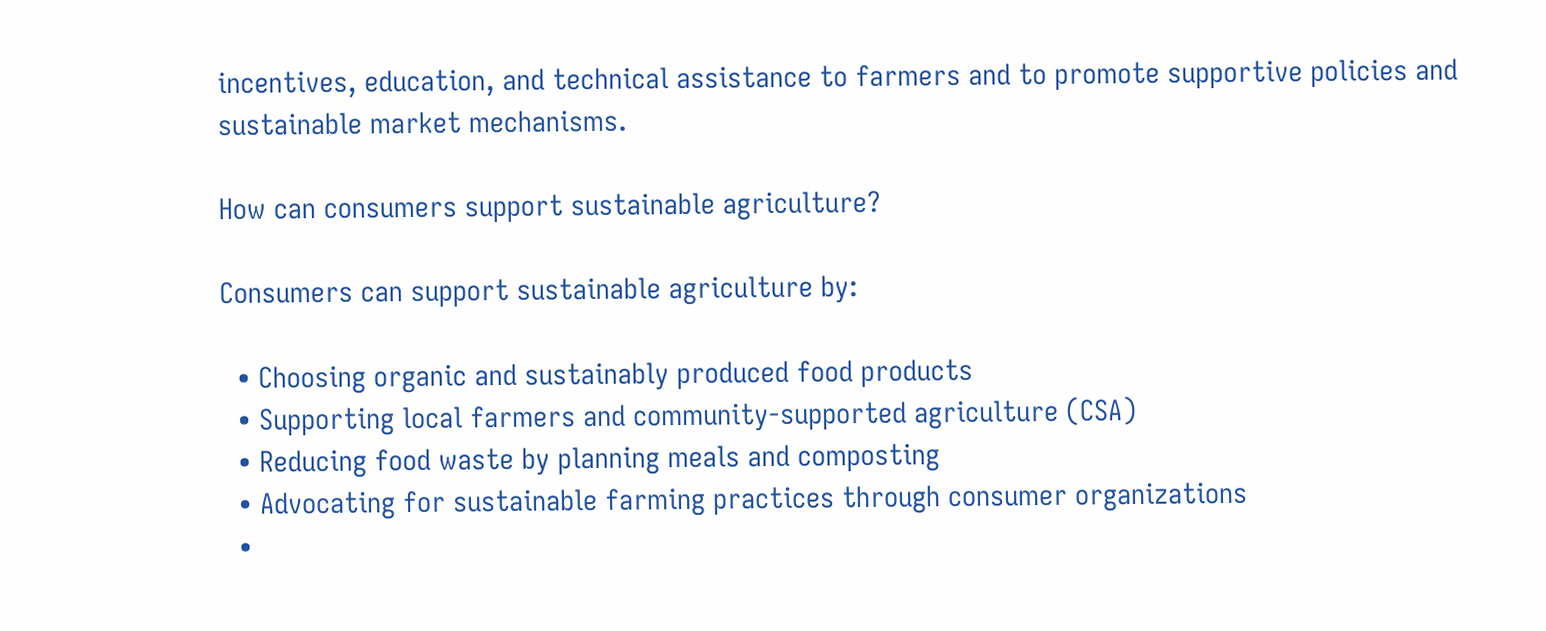incentives, education, and technical assistance to farmers and to promote supportive policies and sustainable market mechanisms.

How can consumers support sustainable agriculture?

Consumers can support sustainable agriculture by:

  • Choosing organic and sustainably produced food products
  • Supporting local farmers and community-supported agriculture (CSA)
  • Reducing food waste by planning meals and composting
  • Advocating for sustainable farming practices through consumer organizations
  •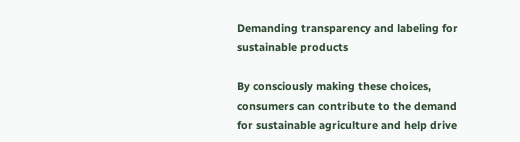Demanding transparency and labeling for sustainable products

By consciously making these choices, consumers can contribute to the demand for sustainable agriculture and help drive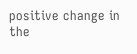positive change in the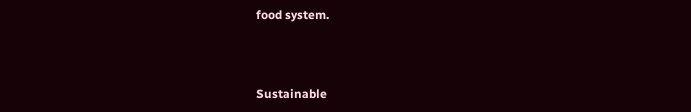food system.



Sustainable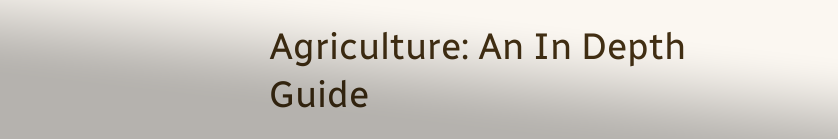Agriculture: An In Depth Guide